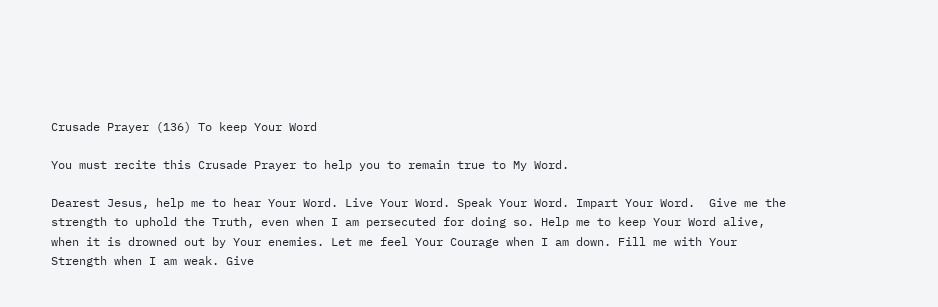Crusade Prayer (136) To keep Your Word

You must recite this Crusade Prayer to help you to remain true to My Word.

Dearest Jesus, help me to hear Your Word. Live Your Word. Speak Your Word. Impart Your Word.  Give me the strength to uphold the Truth, even when I am persecuted for doing so. Help me to keep Your Word alive, when it is drowned out by Your enemies. Let me feel Your Courage when I am down. Fill me with Your Strength when I am weak. Give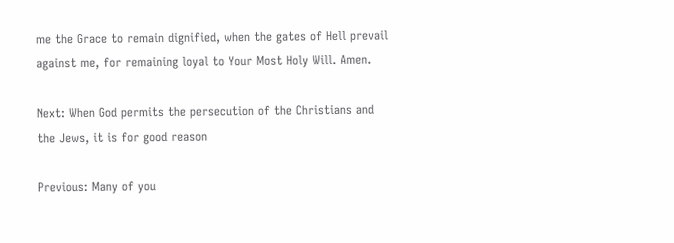me the Grace to remain dignified, when the gates of Hell prevail against me, for remaining loyal to Your Most Holy Will. Amen.

Next: When God permits the persecution of the Christians and the Jews, it is for good reason

Previous: Many of you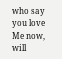who say you love Me now, will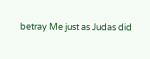betray Me just as Judas did